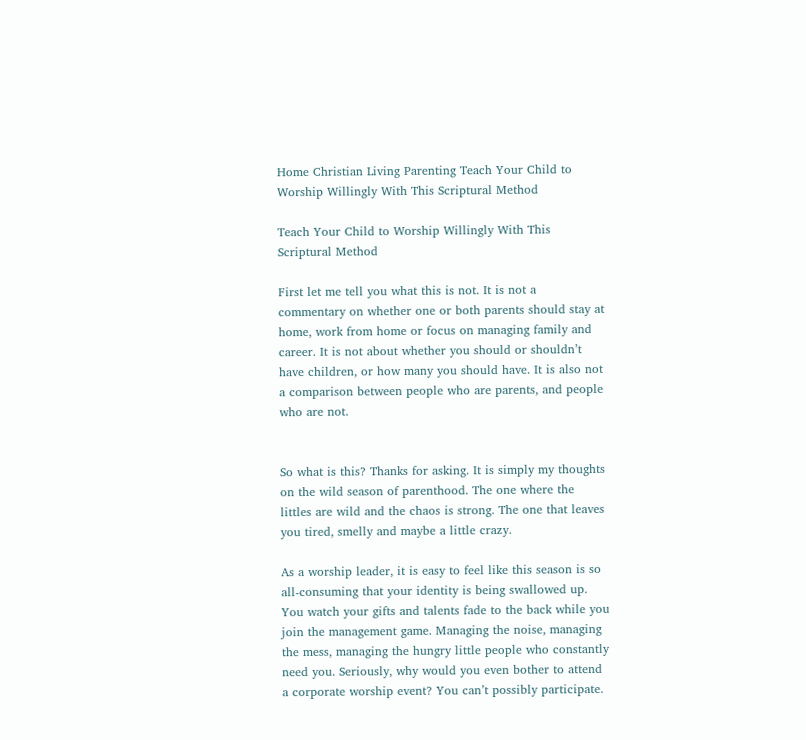Home Christian Living Parenting Teach Your Child to Worship Willingly With This Scriptural Method

Teach Your Child to Worship Willingly With This Scriptural Method

First let me tell you what this is not. It is not a commentary on whether one or both parents should stay at home, work from home or focus on managing family and career. It is not about whether you should or shouldn’t have children, or how many you should have. It is also not a comparison between people who are parents, and people who are not.


So what is this? Thanks for asking. It is simply my thoughts on the wild season of parenthood. The one where the littles are wild and the chaos is strong. The one that leaves you tired, smelly and maybe a little crazy.

As a worship leader, it is easy to feel like this season is so all-consuming that your identity is being swallowed up. You watch your gifts and talents fade to the back while you join the management game. Managing the noise, managing the mess, managing the hungry little people who constantly need you. Seriously, why would you even bother to attend a corporate worship event? You can’t possibly participate.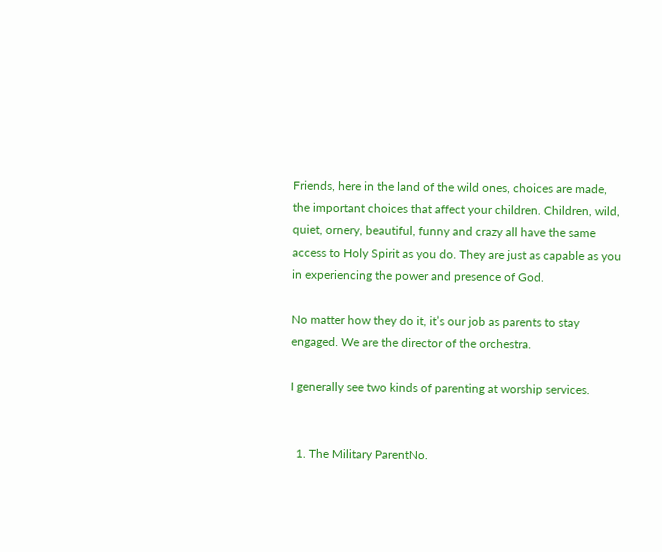Friends, here in the land of the wild ones, choices are made, the important choices that affect your children. Children, wild, quiet, ornery, beautiful, funny and crazy all have the same access to Holy Spirit as you do. They are just as capable as you in experiencing the power and presence of God.

No matter how they do it, it’s our job as parents to stay engaged. We are the director of the orchestra.

I generally see two kinds of parenting at worship services.


  1. The Military ParentNo.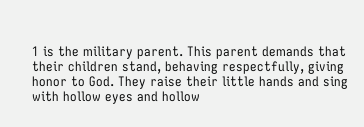1 is the military parent. This parent demands that their children stand, behaving respectfully, giving honor to God. They raise their little hands and sing with hollow eyes and hollow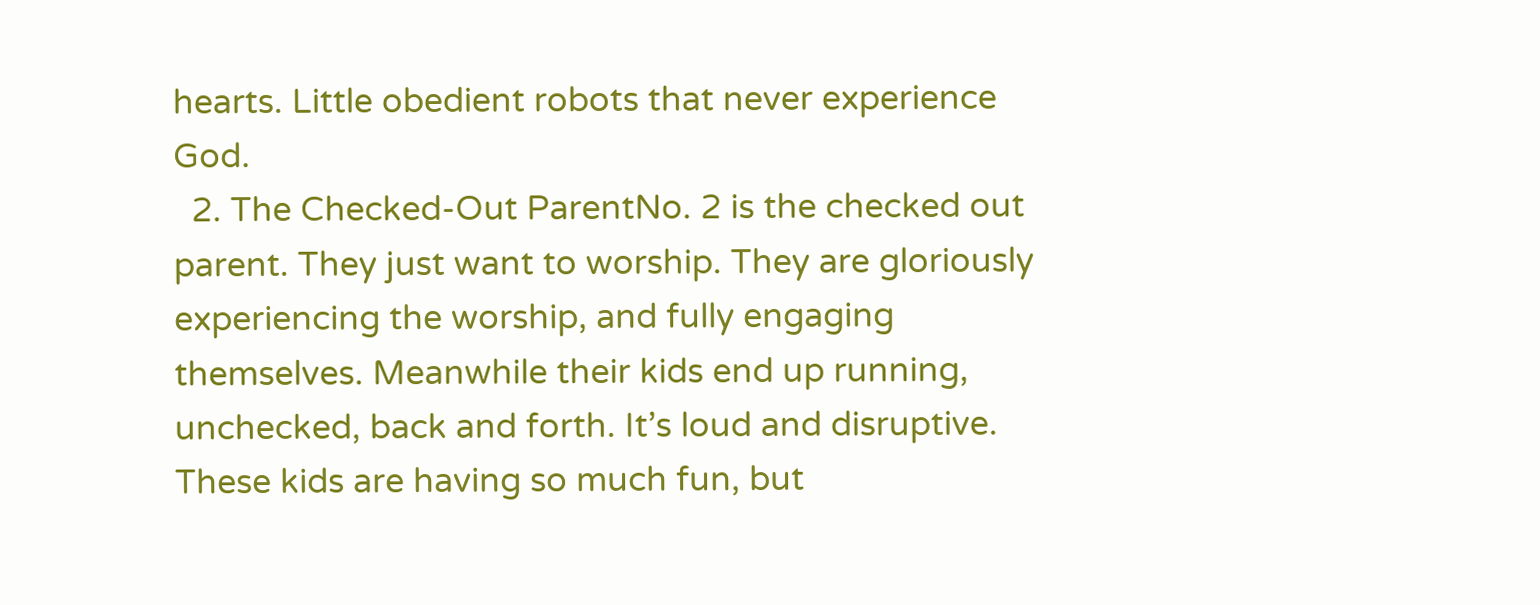hearts. Little obedient robots that never experience God.
  2. The Checked-Out ParentNo. 2 is the checked out parent. They just want to worship. They are gloriously experiencing the worship, and fully engaging themselves. Meanwhile their kids end up running, unchecked, back and forth. It’s loud and disruptive. These kids are having so much fun, but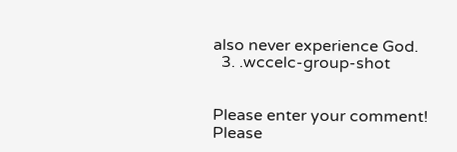also never experience God.
  3. .wccelc-group-shot


Please enter your comment!
Please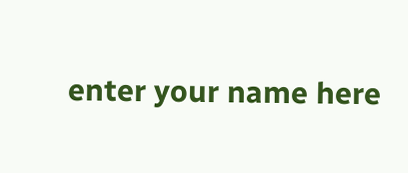enter your name here